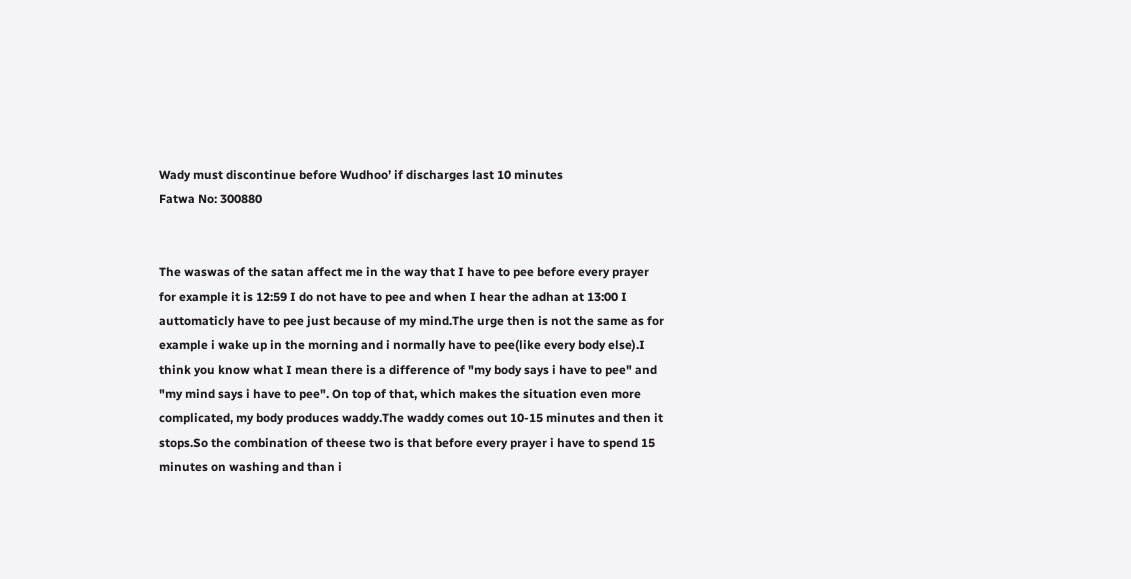Wady must discontinue before Wudhoo’ if discharges last 10 minutes
Fatwa No: 300880


The waswas of the satan affect me in the way that I have to pee before every prayer for example it is 12:59 I do not have to pee and when I hear the adhan at 13:00 I auttomaticly have to pee just because of my mind.The urge then is not the same as for example i wake up in the morning and i normally have to pee(like every body else).I think you know what I mean there is a difference of "my body says i have to pee" and "my mind says i have to pee". On top of that, which makes the situation even more complicated, my body produces waddy.The waddy comes out 10-15 minutes and then it stops.So the combination of theese two is that before every prayer i have to spend 15 minutes on washing and than i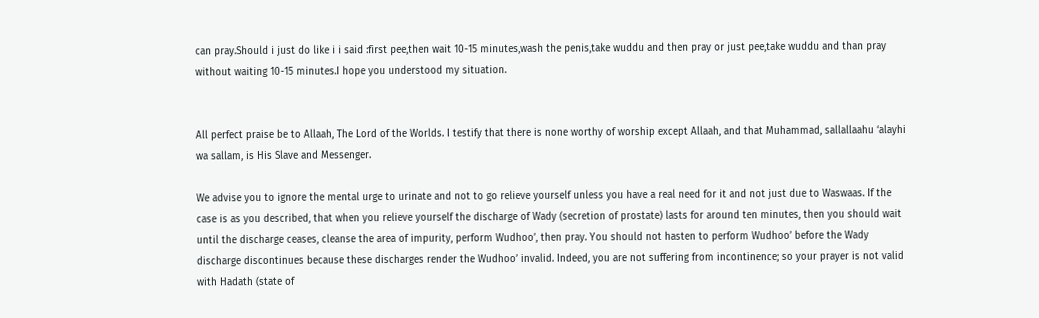can pray.Should i just do like i i said :first pee,then wait 10-15 minutes,wash the penis,take wuddu and then pray or just pee,take wuddu and than pray without waiting 10-15 minutes.I hope you understood my situation.


All perfect praise be to Allaah, The Lord of the Worlds. I testify that there is none worthy of worship except Allaah, and that Muhammad, sallallaahu ‘alayhi wa sallam, is His Slave and Messenger.

We advise you to ignore the mental urge to urinate and not to go relieve yourself unless you have a real need for it and not just due to Waswaas. If the case is as you described, that when you relieve yourself the discharge of Wady (secretion of prostate) lasts for around ten minutes, then you should wait until the discharge ceases, cleanse the area of impurity, perform Wudhoo’, then pray. You should not hasten to perform Wudhoo’ before the Wady discharge discontinues because these discharges render the Wudhoo’ invalid. Indeed, you are not suffering from incontinence; so your prayer is not valid with Hadath (state of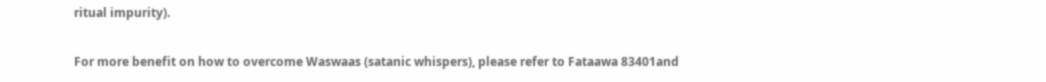ritual impurity).

For more benefit on how to overcome Waswaas (satanic whispers), please refer to Fataawa 83401and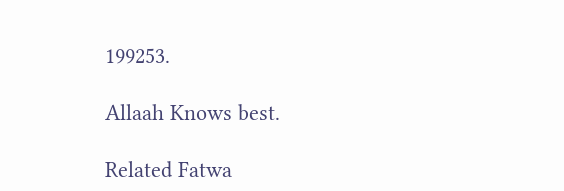199253.

Allaah Knows best.

Related Fatwa